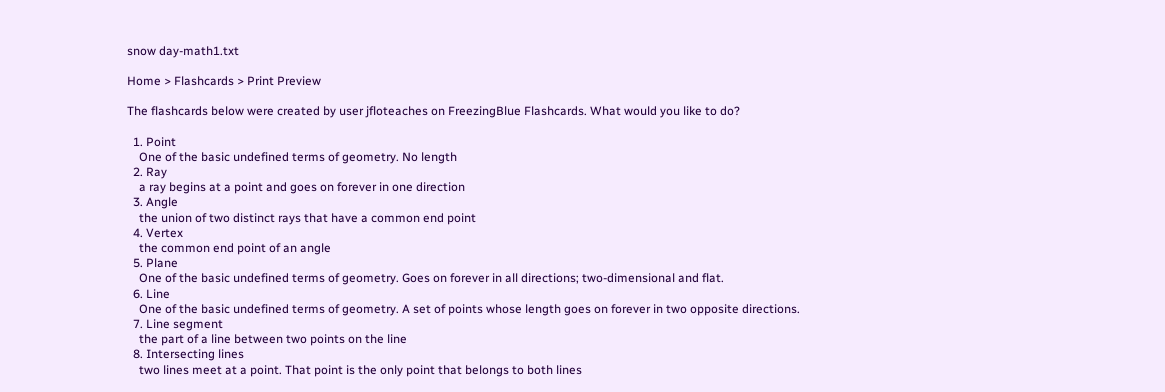snow day-math1.txt

Home > Flashcards > Print Preview

The flashcards below were created by user jfloteaches on FreezingBlue Flashcards. What would you like to do?

  1. Point
    One of the basic undefined terms of geometry. No length
  2. Ray
    a ray begins at a point and goes on forever in one direction
  3. Angle
    the union of two distinct rays that have a common end point
  4. Vertex
    the common end point of an angle
  5. Plane
    One of the basic undefined terms of geometry. Goes on forever in all directions; two-dimensional and flat.
  6. Line
    One of the basic undefined terms of geometry. A set of points whose length goes on forever in two opposite directions.
  7. Line segment
    the part of a line between two points on the line
  8. Intersecting lines
    two lines meet at a point. That point is the only point that belongs to both lines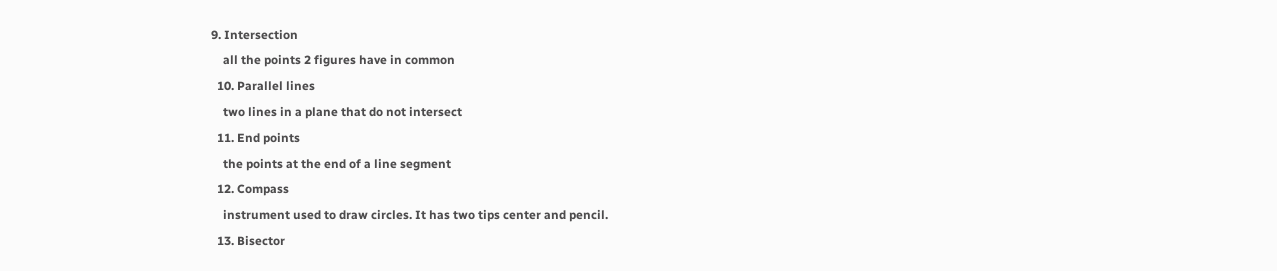9. Intersection
    all the points 2 figures have in common
  10. Parallel lines
    two lines in a plane that do not intersect
  11. End points
    the points at the end of a line segment
  12. Compass
    instrument used to draw circles. It has two tips center and pencil.
  13. Bisector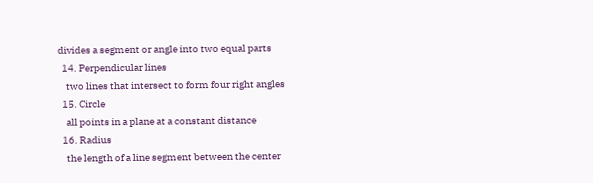divides a segment or angle into two equal parts
  14. Perpendicular lines
    two lines that intersect to form four right angles
  15. Circle
    all points in a plane at a constant distance
  16. Radius
    the length of a line segment between the center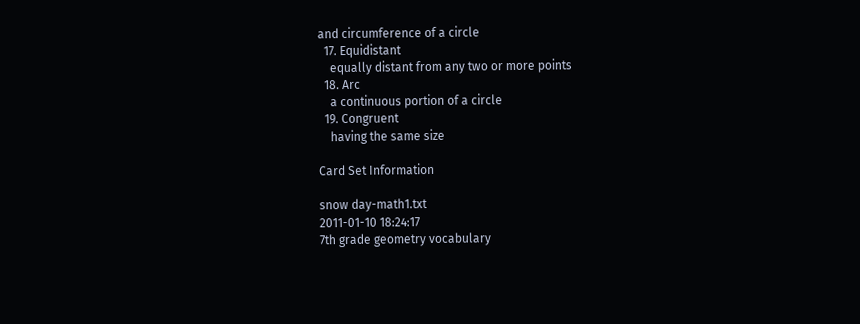and circumference of a circle
  17. Equidistant
    equally distant from any two or more points
  18. Arc
    a continuous portion of a circle
  19. Congruent
    having the same size

Card Set Information

snow day-math1.txt
2011-01-10 18:24:17
7th grade geometry vocabulary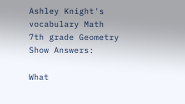Ashley Knight's vocabulary Math 7th grade Geometry
Show Answers:

What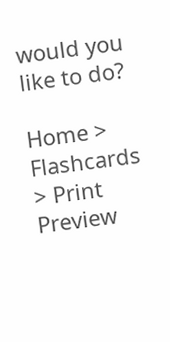would you like to do?

Home > Flashcards > Print Preview